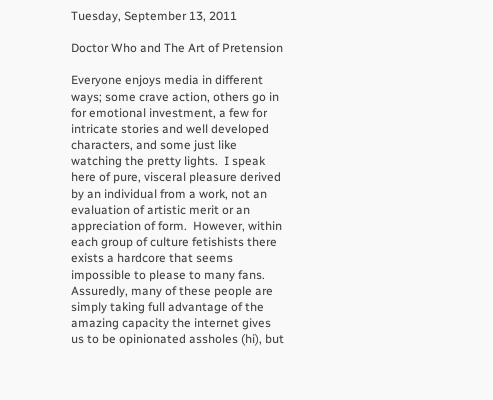Tuesday, September 13, 2011

Doctor Who and The Art of Pretension

Everyone enjoys media in different ways; some crave action, others go in for emotional investment, a few for intricate stories and well developed characters, and some just like watching the pretty lights.  I speak here of pure, visceral pleasure derived by an individual from a work, not an evaluation of artistic merit or an appreciation of form.  However, within each group of culture fetishists there exists a hardcore that seems impossible to please to many fans.  Assuredly, many of these people are simply taking full advantage of the amazing capacity the internet gives us to be opinionated assholes (hi), but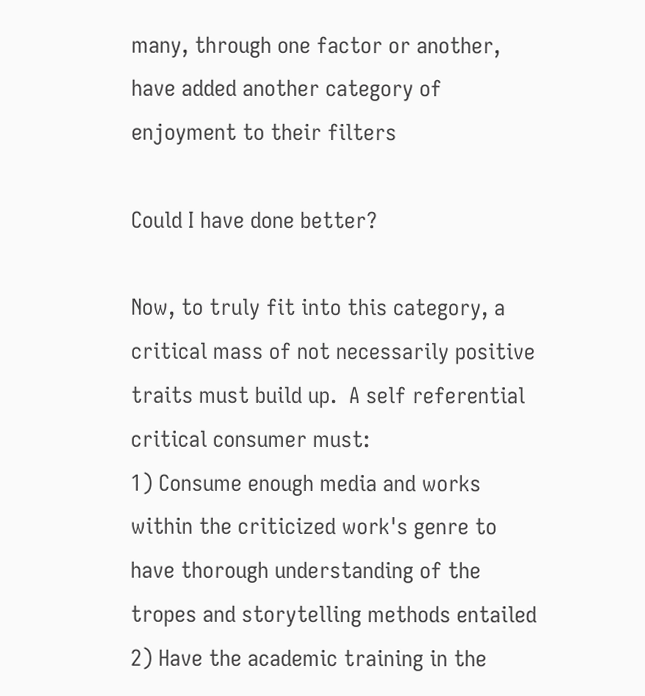many, through one factor or another, have added another category of enjoyment to their filters

Could I have done better?

Now, to truly fit into this category, a critical mass of not necessarily positive traits must build up.  A self referential critical consumer must:
1) Consume enough media and works within the criticized work's genre to have thorough understanding of the tropes and storytelling methods entailed
2) Have the academic training in the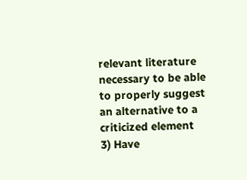relevant literature necessary to be able to properly suggest an alternative to a criticized element
3) Have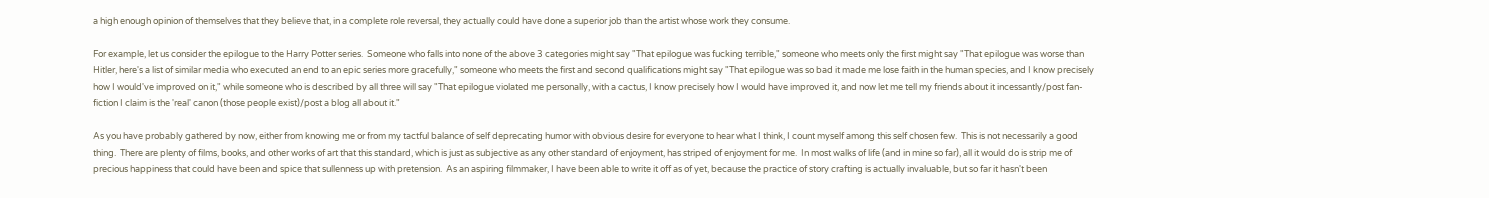a high enough opinion of themselves that they believe that, in a complete role reversal, they actually could have done a superior job than the artist whose work they consume.

For example, let us consider the epilogue to the Harry Potter series.  Someone who falls into none of the above 3 categories might say "That epilogue was fucking terrible," someone who meets only the first might say "That epilogue was worse than Hitler, here's a list of similar media who executed an end to an epic series more gracefully," someone who meets the first and second qualifications might say "That epilogue was so bad it made me lose faith in the human species, and I know precisely how I would've improved on it," while someone who is described by all three will say "That epilogue violated me personally, with a cactus, I know precisely how I would have improved it, and now let me tell my friends about it incessantly/post fan-fiction I claim is the 'real' canon (those people exist)/post a blog all about it."

As you have probably gathered by now, either from knowing me or from my tactful balance of self deprecating humor with obvious desire for everyone to hear what I think, I count myself among this self chosen few.  This is not necessarily a good thing.  There are plenty of films, books, and other works of art that this standard, which is just as subjective as any other standard of enjoyment, has striped of enjoyment for me.  In most walks of life (and in mine so far), all it would do is strip me of precious happiness that could have been and spice that sullenness up with pretension.  As an aspiring filmmaker, I have been able to write it off as of yet, because the practice of story crafting is actually invaluable, but so far it hasn't been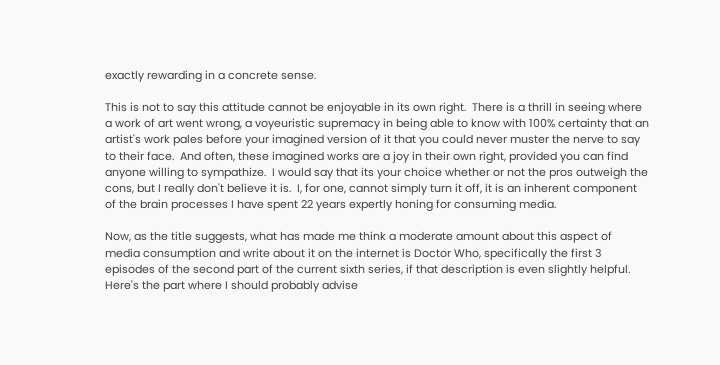exactly rewarding in a concrete sense.

This is not to say this attitude cannot be enjoyable in its own right.  There is a thrill in seeing where a work of art went wrong, a voyeuristic supremacy in being able to know with 100% certainty that an artist's work pales before your imagined version of it that you could never muster the nerve to say to their face.  And often, these imagined works are a joy in their own right, provided you can find anyone willing to sympathize.  I would say that its your choice whether or not the pros outweigh the cons, but I really don't believe it is.  I, for one, cannot simply turn it off, it is an inherent component of the brain processes I have spent 22 years expertly honing for consuming media.

Now, as the title suggests, what has made me think a moderate amount about this aspect of media consumption and write about it on the internet is Doctor Who, specifically the first 3 episodes of the second part of the current sixth series, if that description is even slightly helpful.  Here's the part where I should probably advise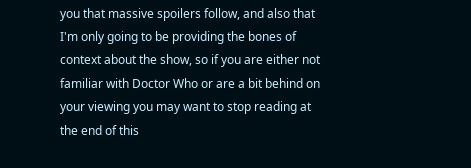you that massive spoilers follow, and also that I'm only going to be providing the bones of context about the show, so if you are either not familiar with Doctor Who or are a bit behind on your viewing you may want to stop reading at the end of this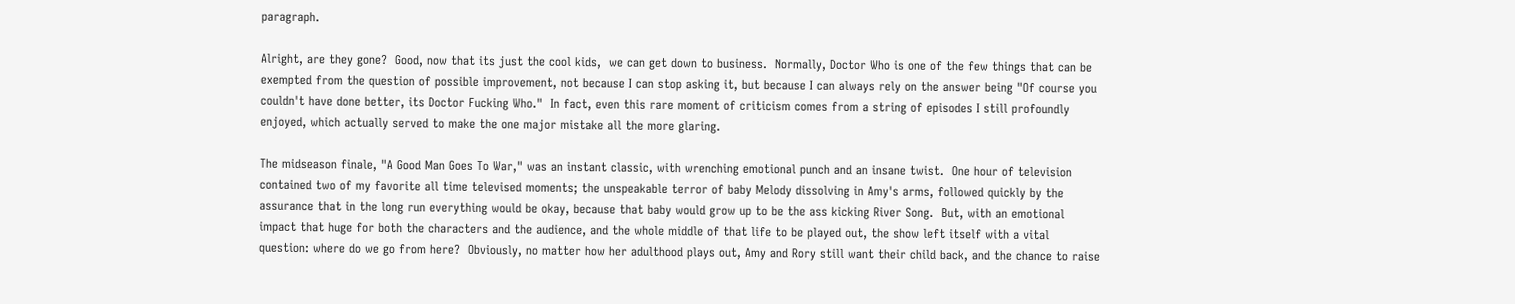paragraph.

Alright, are they gone?  Good, now that its just the cool kids,  we can get down to business.  Normally, Doctor Who is one of the few things that can be exempted from the question of possible improvement, not because I can stop asking it, but because I can always rely on the answer being "Of course you couldn't have done better, its Doctor Fucking Who."  In fact, even this rare moment of criticism comes from a string of episodes I still profoundly enjoyed, which actually served to make the one major mistake all the more glaring.

The midseason finale, "A Good Man Goes To War," was an instant classic, with wrenching emotional punch and an insane twist.  One hour of television contained two of my favorite all time televised moments; the unspeakable terror of baby Melody dissolving in Amy's arms, followed quickly by the assurance that in the long run everything would be okay, because that baby would grow up to be the ass kicking River Song.  But, with an emotional impact that huge for both the characters and the audience, and the whole middle of that life to be played out, the show left itself with a vital question: where do we go from here?  Obviously, no matter how her adulthood plays out, Amy and Rory still want their child back, and the chance to raise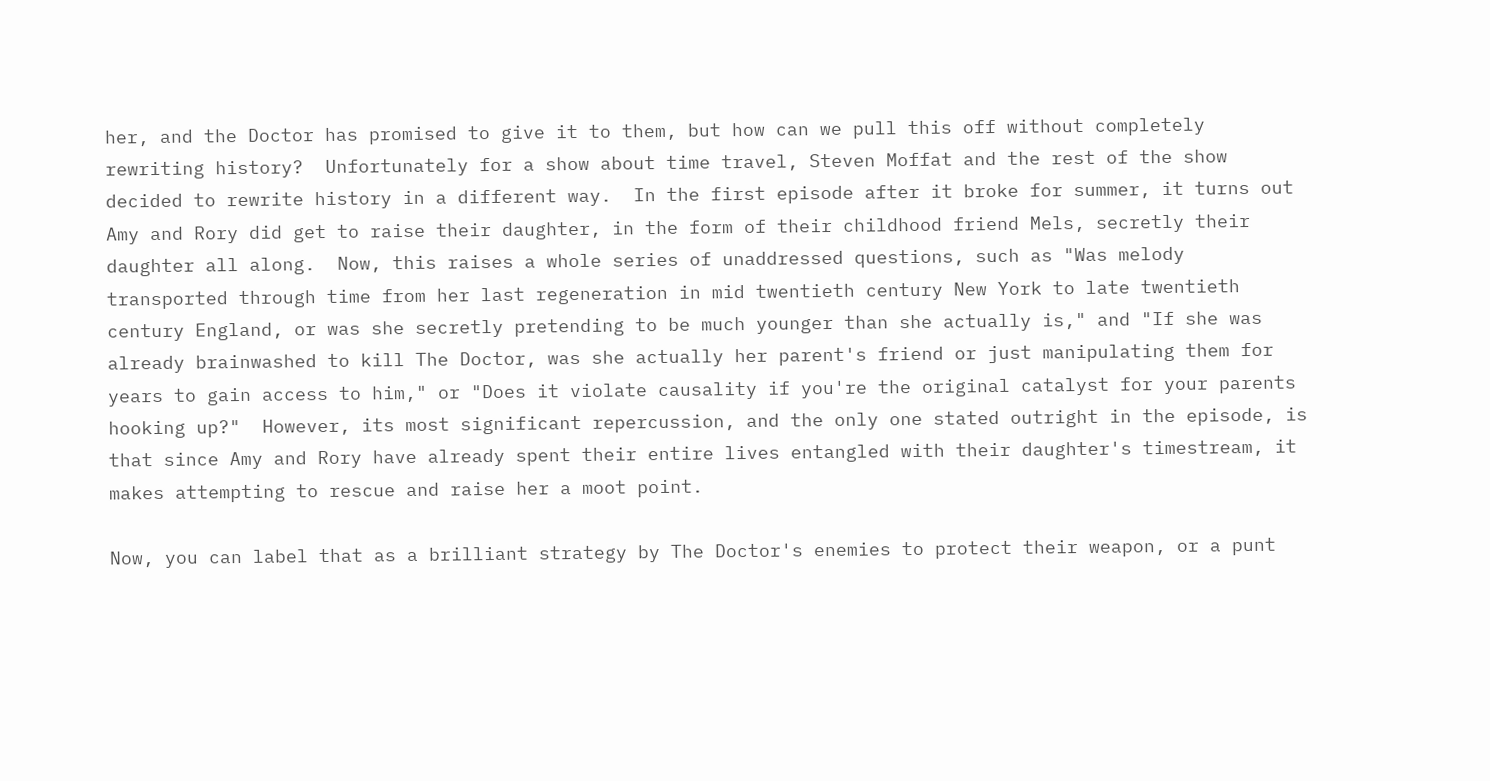her, and the Doctor has promised to give it to them, but how can we pull this off without completely rewriting history?  Unfortunately for a show about time travel, Steven Moffat and the rest of the show decided to rewrite history in a different way.  In the first episode after it broke for summer, it turns out Amy and Rory did get to raise their daughter, in the form of their childhood friend Mels, secretly their daughter all along.  Now, this raises a whole series of unaddressed questions, such as "Was melody transported through time from her last regeneration in mid twentieth century New York to late twentieth century England, or was she secretly pretending to be much younger than she actually is," and "If she was already brainwashed to kill The Doctor, was she actually her parent's friend or just manipulating them for years to gain access to him," or "Does it violate causality if you're the original catalyst for your parents hooking up?"  However, its most significant repercussion, and the only one stated outright in the episode, is that since Amy and Rory have already spent their entire lives entangled with their daughter's timestream, it makes attempting to rescue and raise her a moot point.

Now, you can label that as a brilliant strategy by The Doctor's enemies to protect their weapon, or a punt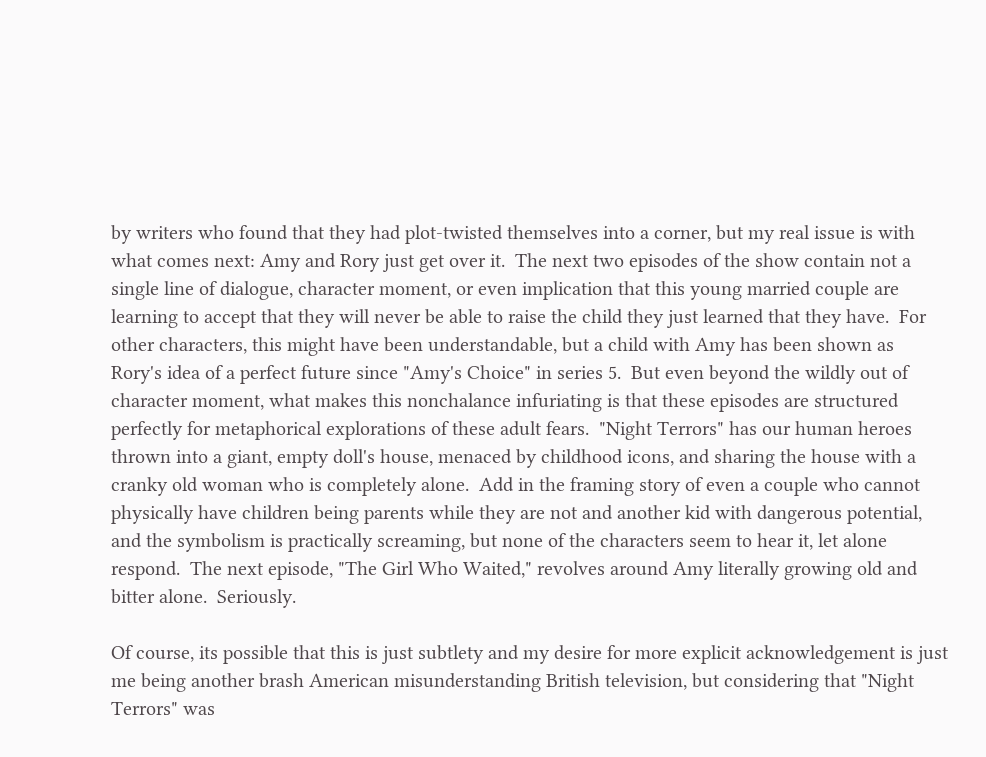by writers who found that they had plot-twisted themselves into a corner, but my real issue is with what comes next: Amy and Rory just get over it.  The next two episodes of the show contain not a single line of dialogue, character moment, or even implication that this young married couple are learning to accept that they will never be able to raise the child they just learned that they have.  For other characters, this might have been understandable, but a child with Amy has been shown as Rory's idea of a perfect future since "Amy's Choice" in series 5.  But even beyond the wildly out of character moment, what makes this nonchalance infuriating is that these episodes are structured perfectly for metaphorical explorations of these adult fears.  "Night Terrors" has our human heroes thrown into a giant, empty doll's house, menaced by childhood icons, and sharing the house with a cranky old woman who is completely alone.  Add in the framing story of even a couple who cannot physically have children being parents while they are not and another kid with dangerous potential, and the symbolism is practically screaming, but none of the characters seem to hear it, let alone respond.  The next episode, "The Girl Who Waited," revolves around Amy literally growing old and bitter alone.  Seriously.

Of course, its possible that this is just subtlety and my desire for more explicit acknowledgement is just me being another brash American misunderstanding British television, but considering that "Night Terrors" was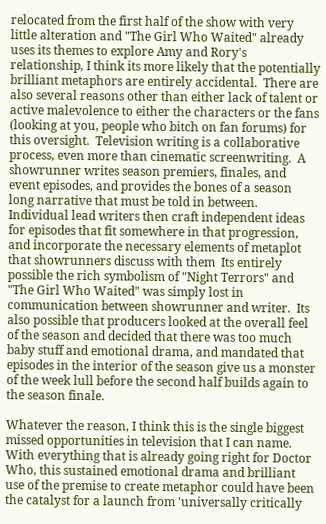relocated from the first half of the show with very little alteration and "The Girl Who Waited" already uses its themes to explore Amy and Rory's relationship, I think its more likely that the potentially brilliant metaphors are entirely accidental.  There are also several reasons other than either lack of talent or active malevolence to either the characters or the fans (looking at you, people who bitch on fan forums) for this oversight.  Television writing is a collaborative process, even more than cinematic screenwriting.  A showrunner writes season premiers, finales, and event episodes, and provides the bones of a season long narrative that must be told in between.  Individual lead writers then craft independent ideas for episodes that fit somewhere in that progression, and incorporate the necessary elements of metaplot that showrunners discuss with them  Its entirely possible the rich symbolism of "Night Terrors" and "The Girl Who Waited" was simply lost in communication between showrunner and writer.  Its also possible that producers looked at the overall feel of the season and decided that there was too much baby stuff and emotional drama, and mandated that episodes in the interior of the season give us a monster of the week lull before the second half builds again to the season finale.

Whatever the reason, I think this is the single biggest missed opportunities in television that I can name.  With everything that is already going right for Doctor Who, this sustained emotional drama and brilliant use of the premise to create metaphor could have been the catalyst for a launch from 'universally critically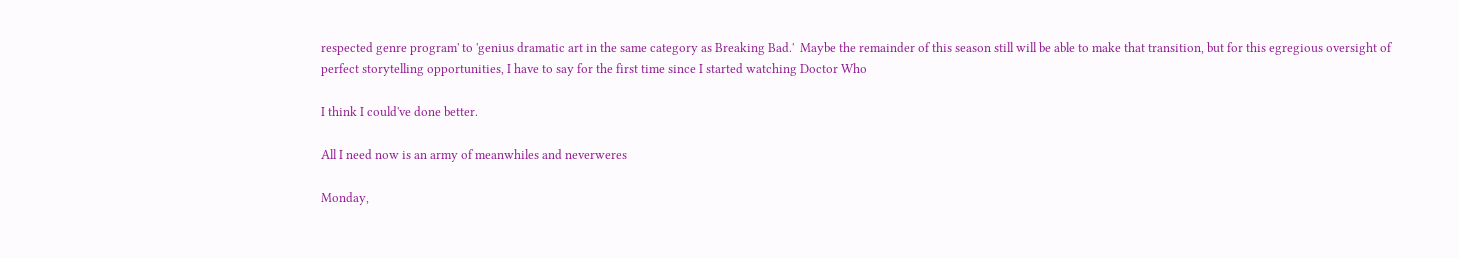respected genre program' to 'genius dramatic art in the same category as Breaking Bad.'  Maybe the remainder of this season still will be able to make that transition, but for this egregious oversight of perfect storytelling opportunities, I have to say for the first time since I started watching Doctor Who

I think I could've done better.

All I need now is an army of meanwhiles and neverweres

Monday,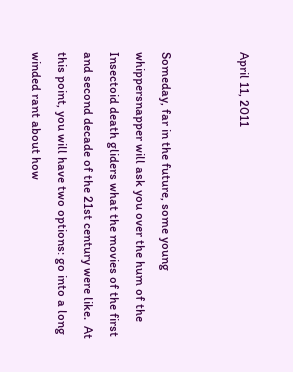April 11, 2011


Someday, far in the future, some young whippersnapper will ask you over the hum of the Insectoid death gliders what the movies of the first and second decade of the 21st century were like.  At this point, you will have two options: go into a long winded rant about how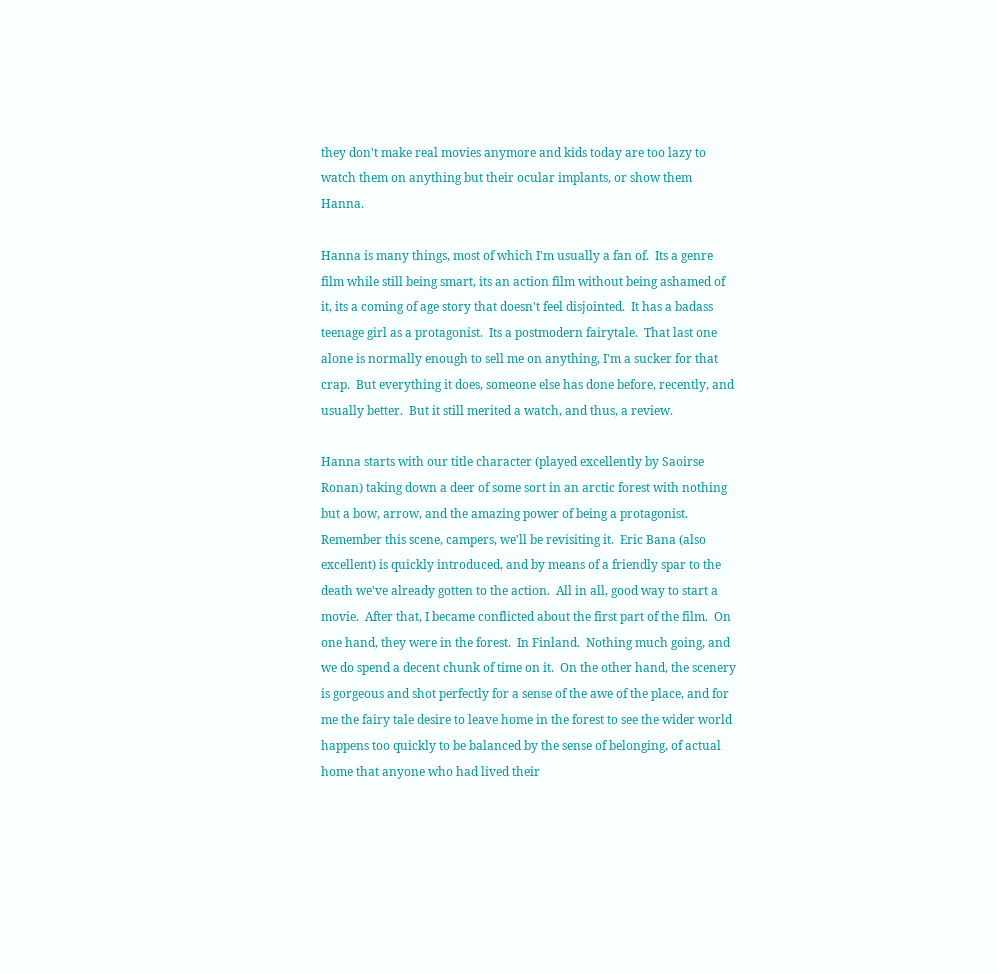they don't make real movies anymore and kids today are too lazy to watch them on anything but their ocular implants, or show them Hanna.

Hanna is many things, most of which I'm usually a fan of.  Its a genre film while still being smart, its an action film without being ashamed of it, its a coming of age story that doesn't feel disjointed.  It has a badass teenage girl as a protagonist.  Its a postmodern fairytale.  That last one alone is normally enough to sell me on anything, I'm a sucker for that crap.  But everything it does, someone else has done before, recently, and usually better.  But it still merited a watch, and thus, a review.

Hanna starts with our title character (played excellently by Saoirse Ronan) taking down a deer of some sort in an arctic forest with nothing but a bow, arrow, and the amazing power of being a protagonist.  Remember this scene, campers, we'll be revisiting it.  Eric Bana (also excellent) is quickly introduced, and by means of a friendly spar to the death we've already gotten to the action.  All in all, good way to start a movie.  After that, I became conflicted about the first part of the film.  On one hand, they were in the forest.  In Finland.  Nothing much going, and we do spend a decent chunk of time on it.  On the other hand, the scenery is gorgeous and shot perfectly for a sense of the awe of the place, and for me the fairy tale desire to leave home in the forest to see the wider world happens too quickly to be balanced by the sense of belonging, of actual home that anyone who had lived their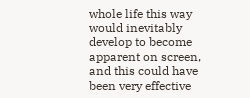whole life this way would inevitably develop to become apparent on screen, and this could have been very effective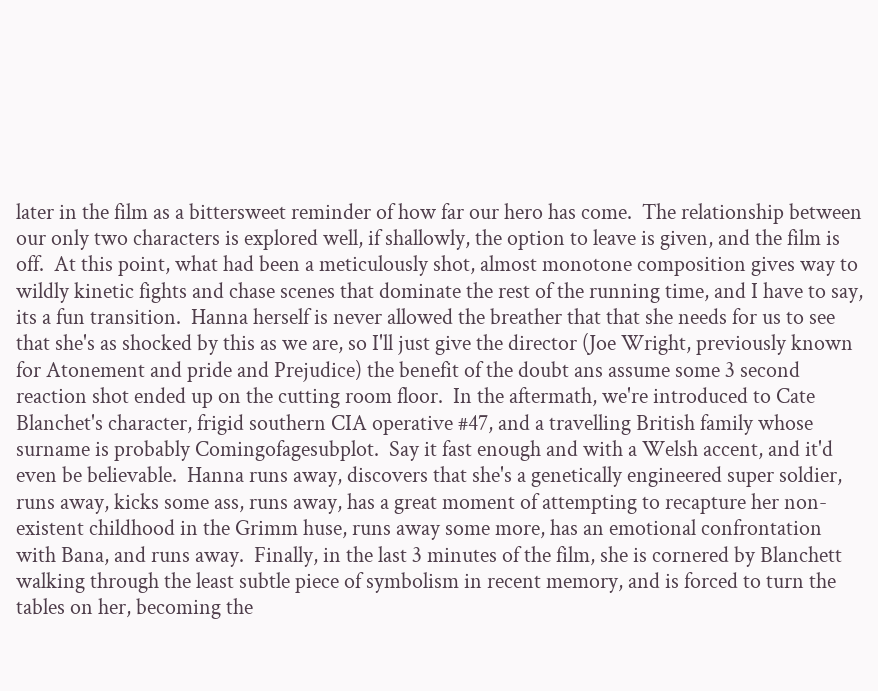later in the film as a bittersweet reminder of how far our hero has come.  The relationship between our only two characters is explored well, if shallowly, the option to leave is given, and the film is off.  At this point, what had been a meticulously shot, almost monotone composition gives way to wildly kinetic fights and chase scenes that dominate the rest of the running time, and I have to say, its a fun transition.  Hanna herself is never allowed the breather that that she needs for us to see that she's as shocked by this as we are, so I'll just give the director (Joe Wright, previously known for Atonement and pride and Prejudice) the benefit of the doubt ans assume some 3 second reaction shot ended up on the cutting room floor.  In the aftermath, we're introduced to Cate Blanchet's character, frigid southern CIA operative #47, and a travelling British family whose surname is probably Comingofagesubplot.  Say it fast enough and with a Welsh accent, and it'd even be believable.  Hanna runs away, discovers that she's a genetically engineered super soldier, runs away, kicks some ass, runs away, has a great moment of attempting to recapture her non-existent childhood in the Grimm huse, runs away some more, has an emotional confrontation with Bana, and runs away.  Finally, in the last 3 minutes of the film, she is cornered by Blanchett walking through the least subtle piece of symbolism in recent memory, and is forced to turn the tables on her, becoming the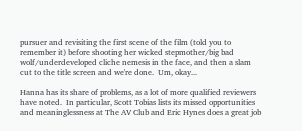pursuer and revisiting the first scene of the film (told you to remember it) before shooting her wicked stepmother/big bad wolf/underdeveloped cliche nemesis in the face, and then a slam cut to the title screen and we're done.  Um, okay...

Hanna has its share of problems, as a lot of more qualified reviewers have noted.  In particular, Scott Tobias lists its missed opportunities and meaninglessness at The AV Club and Eric Hynes does a great job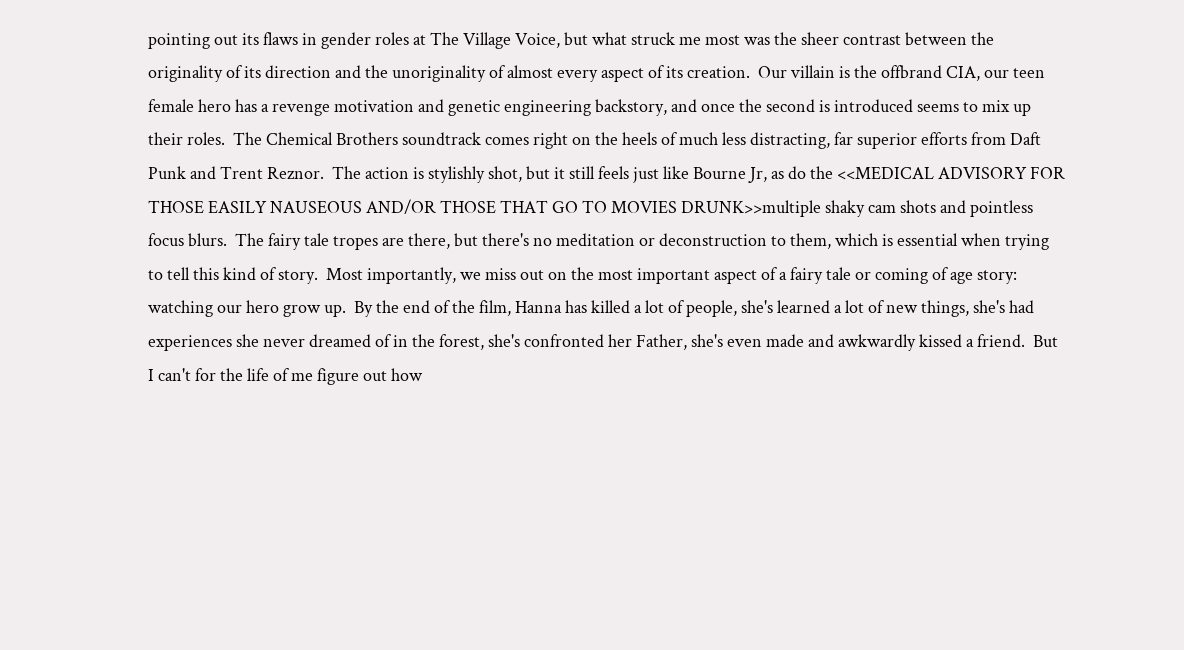pointing out its flaws in gender roles at The Village Voice, but what struck me most was the sheer contrast between the originality of its direction and the unoriginality of almost every aspect of its creation.  Our villain is the offbrand CIA, our teen female hero has a revenge motivation and genetic engineering backstory, and once the second is introduced seems to mix up their roles.  The Chemical Brothers soundtrack comes right on the heels of much less distracting, far superior efforts from Daft Punk and Trent Reznor.  The action is stylishly shot, but it still feels just like Bourne Jr, as do the <<MEDICAL ADVISORY FOR THOSE EASILY NAUSEOUS AND/OR THOSE THAT GO TO MOVIES DRUNK>>multiple shaky cam shots and pointless focus blurs.  The fairy tale tropes are there, but there's no meditation or deconstruction to them, which is essential when trying to tell this kind of story.  Most importantly, we miss out on the most important aspect of a fairy tale or coming of age story: watching our hero grow up.  By the end of the film, Hanna has killed a lot of people, she's learned a lot of new things, she's had experiences she never dreamed of in the forest, she's confronted her Father, she's even made and awkwardly kissed a friend.  But I can't for the life of me figure out how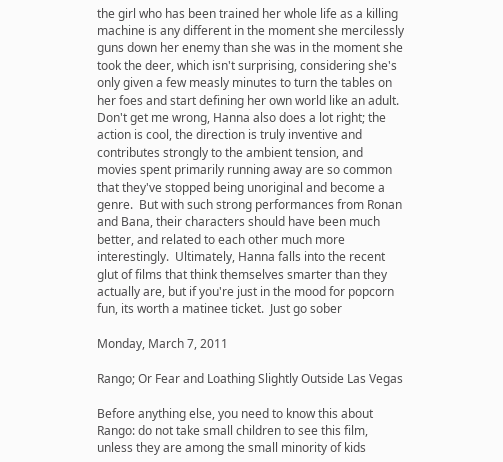the girl who has been trained her whole life as a killing machine is any different in the moment she mercilessly guns down her enemy than she was in the moment she took the deer, which isn't surprising, considering she's only given a few measly minutes to turn the tables on her foes and start defining her own world like an adult.  Don't get me wrong, Hanna also does a lot right; the action is cool, the direction is truly inventive and contributes strongly to the ambient tension, and movies spent primarily running away are so common that they've stopped being unoriginal and become a genre.  But with such strong performances from Ronan and Bana, their characters should have been much better, and related to each other much more interestingly.  Ultimately, Hanna falls into the recent glut of films that think themselves smarter than they actually are, but if you're just in the mood for popcorn fun, its worth a matinee ticket.  Just go sober

Monday, March 7, 2011

Rango; Or Fear and Loathing Slightly Outside Las Vegas

Before anything else, you need to know this about Rango: do not take small children to see this film, unless they are among the small minority of kids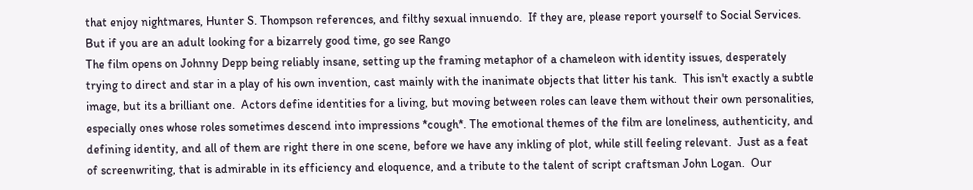that enjoy nightmares, Hunter S. Thompson references, and filthy sexual innuendo.  If they are, please report yourself to Social Services.  But if you are an adult looking for a bizarrely good time, go see Rango
The film opens on Johnny Depp being reliably insane, setting up the framing metaphor of a chameleon with identity issues, desperately trying to direct and star in a play of his own invention, cast mainly with the inanimate objects that litter his tank.  This isn't exactly a subtle image, but its a brilliant one.  Actors define identities for a living, but moving between roles can leave them without their own personalities, especially ones whose roles sometimes descend into impressions *cough*. The emotional themes of the film are loneliness, authenticity, and defining identity, and all of them are right there in one scene, before we have any inkling of plot, while still feeling relevant.  Just as a feat of screenwriting, that is admirable in its efficiency and eloquence, and a tribute to the talent of script craftsman John Logan.  Our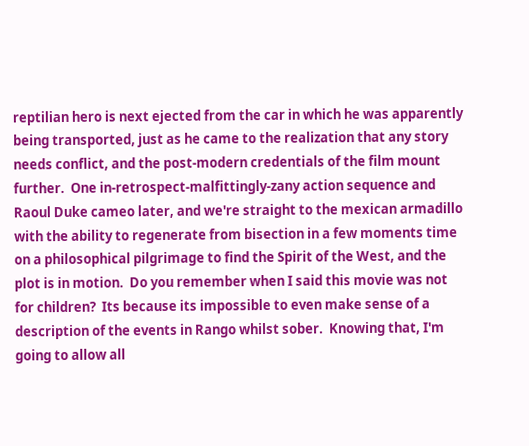reptilian hero is next ejected from the car in which he was apparently being transported, just as he came to the realization that any story needs conflict, and the post-modern credentials of the film mount further.  One in-retrospect-malfittingly-zany action sequence and Raoul Duke cameo later, and we're straight to the mexican armadillo with the ability to regenerate from bisection in a few moments time on a philosophical pilgrimage to find the Spirit of the West, and the plot is in motion.  Do you remember when I said this movie was not for children?  Its because its impossible to even make sense of a description of the events in Rango whilst sober.  Knowing that, I'm going to allow all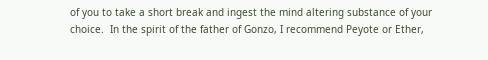of you to take a short break and ingest the mind altering substance of your choice.  In the spirit of the father of Gonzo, I recommend Peyote or Ether,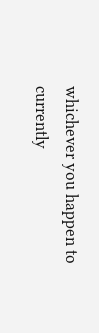whichever you happen to currently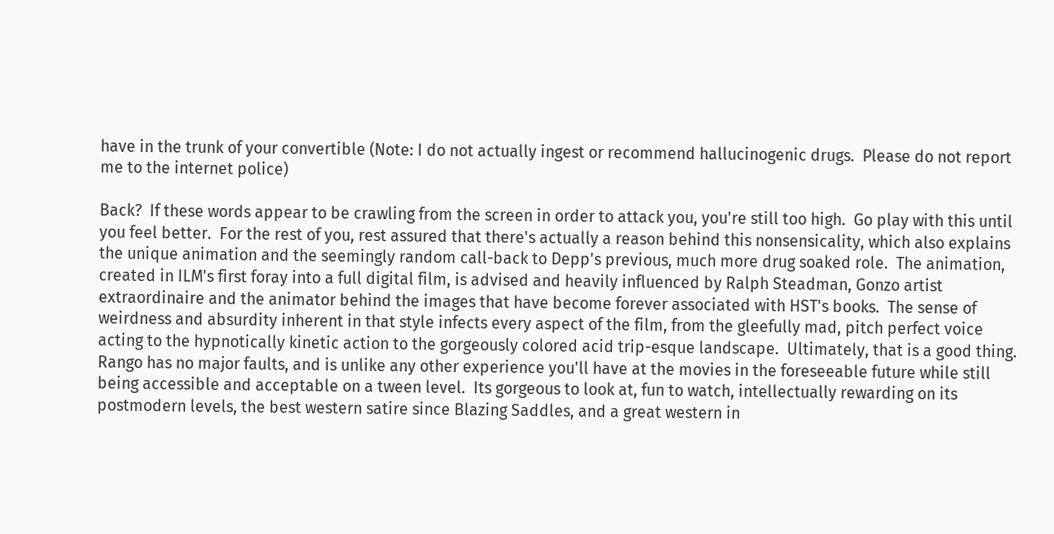have in the trunk of your convertible (Note: I do not actually ingest or recommend hallucinogenic drugs.  Please do not report me to the internet police)

Back?  If these words appear to be crawling from the screen in order to attack you, you're still too high.  Go play with this until you feel better.  For the rest of you, rest assured that there's actually a reason behind this nonsensicality, which also explains the unique animation and the seemingly random call-back to Depp's previous, much more drug soaked role.  The animation, created in ILM's first foray into a full digital film, is advised and heavily influenced by Ralph Steadman, Gonzo artist extraordinaire and the animator behind the images that have become forever associated with HST's books.  The sense of weirdness and absurdity inherent in that style infects every aspect of the film, from the gleefully mad, pitch perfect voice acting to the hypnotically kinetic action to the gorgeously colored acid trip-esque landscape.  Ultimately, that is a good thing.  Rango has no major faults, and is unlike any other experience you'll have at the movies in the foreseeable future while still being accessible and acceptable on a tween level.  Its gorgeous to look at, fun to watch, intellectually rewarding on its postmodern levels, the best western satire since Blazing Saddles, and a great western in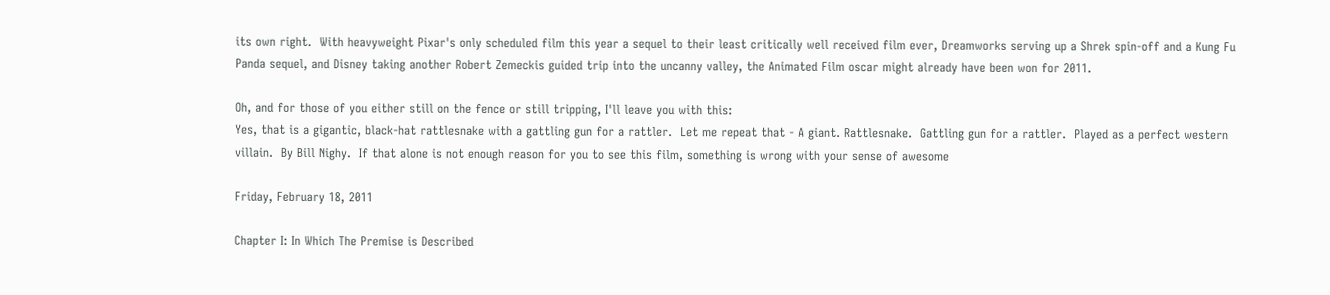its own right.  With heavyweight Pixar's only scheduled film this year a sequel to their least critically well received film ever, Dreamworks serving up a Shrek spin-off and a Kung Fu Panda sequel, and Disney taking another Robert Zemeckis guided trip into the uncanny valley, the Animated Film oscar might already have been won for 2011.

Oh, and for those of you either still on the fence or still tripping, I'll leave you with this:
Yes, that is a gigantic, black-hat rattlesnake with a gattling gun for a rattler.  Let me repeat that - A giant. Rattlesnake.  Gattling gun for a rattler.  Played as a perfect western villain.  By Bill Nighy.  If that alone is not enough reason for you to see this film, something is wrong with your sense of awesome

Friday, February 18, 2011

Chapter I: In Which The Premise is Described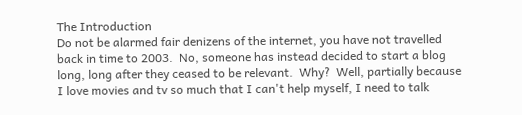The Introduction
Do not be alarmed fair denizens of the internet, you have not travelled back in time to 2003.  No, someone has instead decided to start a blog long, long after they ceased to be relevant.  Why?  Well, partially because I love movies and tv so much that I can't help myself, I need to talk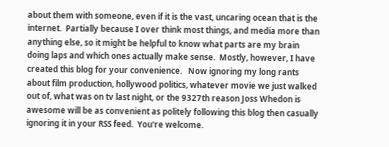about them with someone, even if it is the vast, uncaring ocean that is the internet.  Partially because I over think most things, and media more than anything else, so it might be helpful to know what parts are my brain doing laps and which ones actually make sense.  Mostly, however, I have created this blog for your convenience.   Now ignoring my long rants about film production, hollywood politics, whatever movie we just walked out of, what was on tv last night, or the 9327th reason Joss Whedon is awesome will be as convenient as politely following this blog then casually ignoring it in your RSS feed.  You're welcome.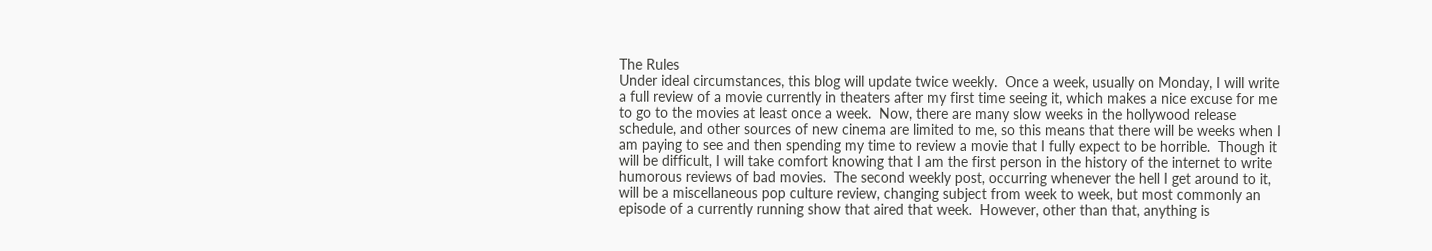The Rules
Under ideal circumstances, this blog will update twice weekly.  Once a week, usually on Monday, I will write a full review of a movie currently in theaters after my first time seeing it, which makes a nice excuse for me to go to the movies at least once a week.  Now, there are many slow weeks in the hollywood release schedule, and other sources of new cinema are limited to me, so this means that there will be weeks when I am paying to see and then spending my time to review a movie that I fully expect to be horrible.  Though it will be difficult, I will take comfort knowing that I am the first person in the history of the internet to write humorous reviews of bad movies.  The second weekly post, occurring whenever the hell I get around to it, will be a miscellaneous pop culture review, changing subject from week to week, but most commonly an episode of a currently running show that aired that week.  However, other than that, anything is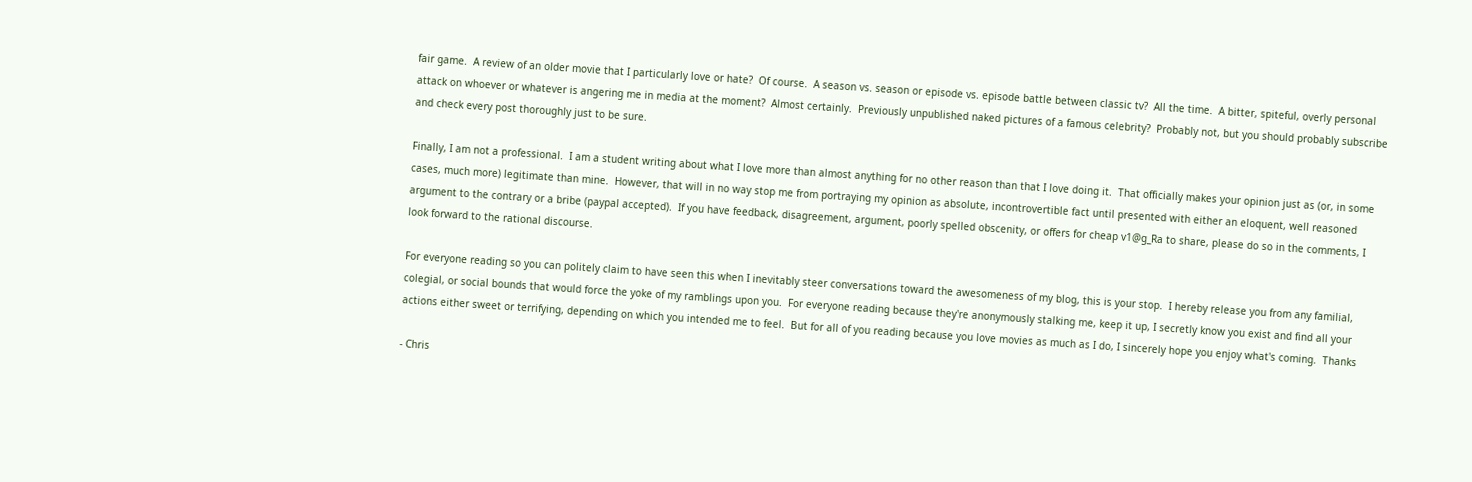fair game.  A review of an older movie that I particularly love or hate?  Of course.  A season vs. season or episode vs. episode battle between classic tv?  All the time.  A bitter, spiteful, overly personal attack on whoever or whatever is angering me in media at the moment?  Almost certainly.  Previously unpublished naked pictures of a famous celebrity?  Probably not, but you should probably subscribe and check every post thoroughly just to be sure.

Finally, I am not a professional.  I am a student writing about what I love more than almost anything for no other reason than that I love doing it.  That officially makes your opinion just as (or, in some cases, much more) legitimate than mine.  However, that will in no way stop me from portraying my opinion as absolute, incontrovertible fact until presented with either an eloquent, well reasoned argument to the contrary or a bribe (paypal accepted).  If you have feedback, disagreement, argument, poorly spelled obscenity, or offers for cheap v1@g_Ra to share, please do so in the comments, I look forward to the rational discourse.

For everyone reading so you can politely claim to have seen this when I inevitably steer conversations toward the awesomeness of my blog, this is your stop.  I hereby release you from any familial, colegial, or social bounds that would force the yoke of my ramblings upon you.  For everyone reading because they're anonymously stalking me, keep it up, I secretly know you exist and find all your actions either sweet or terrifying, depending on which you intended me to feel.  But for all of you reading because you love movies as much as I do, I sincerely hope you enjoy what's coming.  Thanks

- Chris